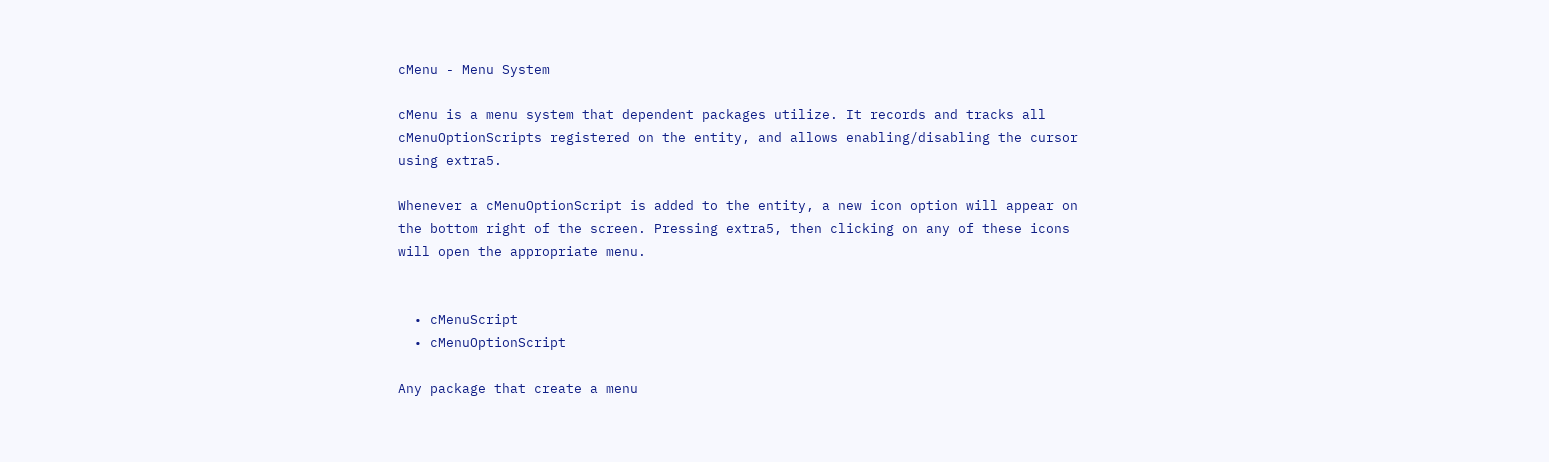cMenu - Menu System

cMenu is a menu system that dependent packages utilize. It records and tracks all cMenuOptionScripts registered on the entity, and allows enabling/disabling the cursor using extra5.

Whenever a cMenuOptionScript is added to the entity, a new icon option will appear on the bottom right of the screen. Pressing extra5, then clicking on any of these icons will open the appropriate menu.


  • cMenuScript
  • cMenuOptionScript

Any package that create a menu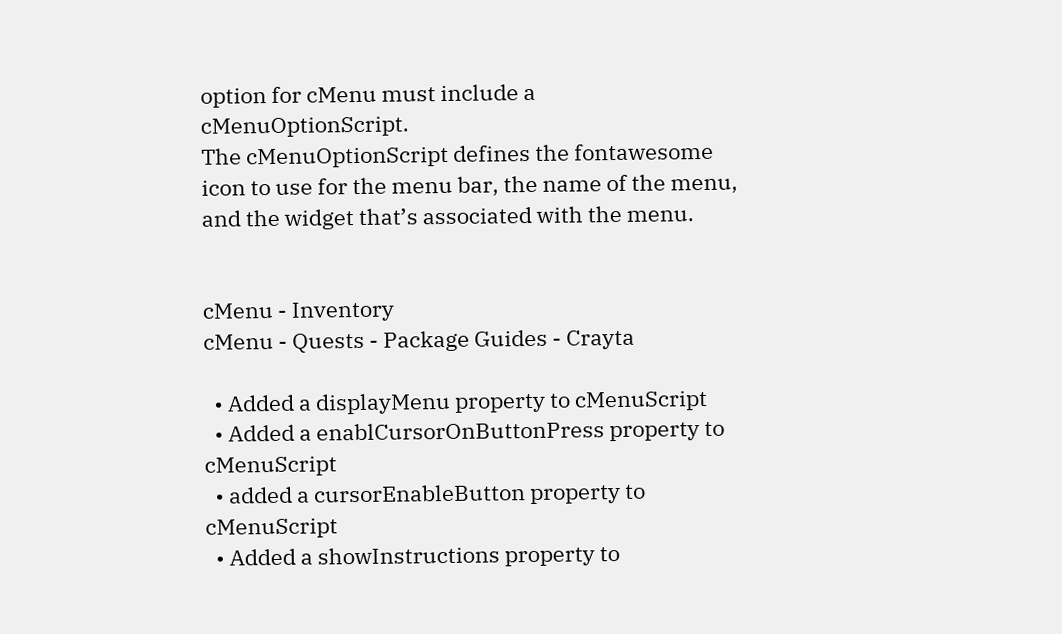option for cMenu must include a cMenuOptionScript.
The cMenuOptionScript defines the fontawesome icon to use for the menu bar, the name of the menu, and the widget that’s associated with the menu.


cMenu - Inventory
cMenu - Quests - Package Guides - Crayta

  • Added a displayMenu property to cMenuScript
  • Added a enablCursorOnButtonPress property to cMenuScript
  • added a cursorEnableButton property to cMenuScript
  • Added a showInstructions property to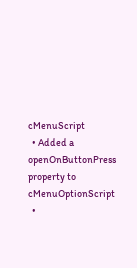cMenuScript
  • Added a openOnButtonPress property to cMenuOptionScript
  •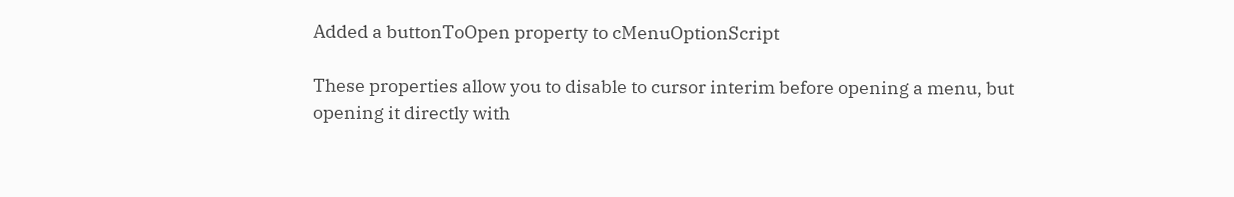Added a buttonToOpen property to cMenuOptionScript

These properties allow you to disable to cursor interim before opening a menu, but opening it directly with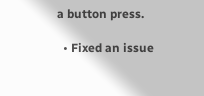a button press.

  • Fixed an issue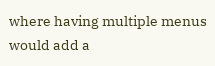where having multiple menus would add a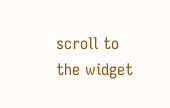scroll to the widget